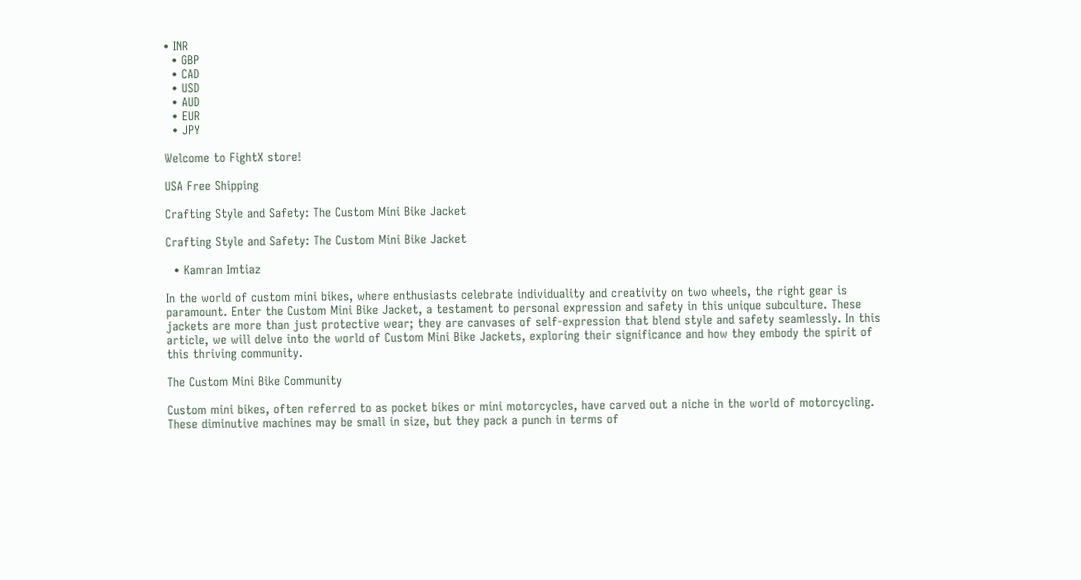• INR
  • GBP
  • CAD
  • USD
  • AUD
  • EUR
  • JPY

Welcome to FightX store!

USA Free Shipping

Crafting Style and Safety: The Custom Mini Bike Jacket

Crafting Style and Safety: The Custom Mini Bike Jacket

  • Kamran Imtiaz

In the world of custom mini bikes, where enthusiasts celebrate individuality and creativity on two wheels, the right gear is paramount. Enter the Custom Mini Bike Jacket, a testament to personal expression and safety in this unique subculture. These jackets are more than just protective wear; they are canvases of self-expression that blend style and safety seamlessly. In this article, we will delve into the world of Custom Mini Bike Jackets, exploring their significance and how they embody the spirit of this thriving community.

The Custom Mini Bike Community

Custom mini bikes, often referred to as pocket bikes or mini motorcycles, have carved out a niche in the world of motorcycling. These diminutive machines may be small in size, but they pack a punch in terms of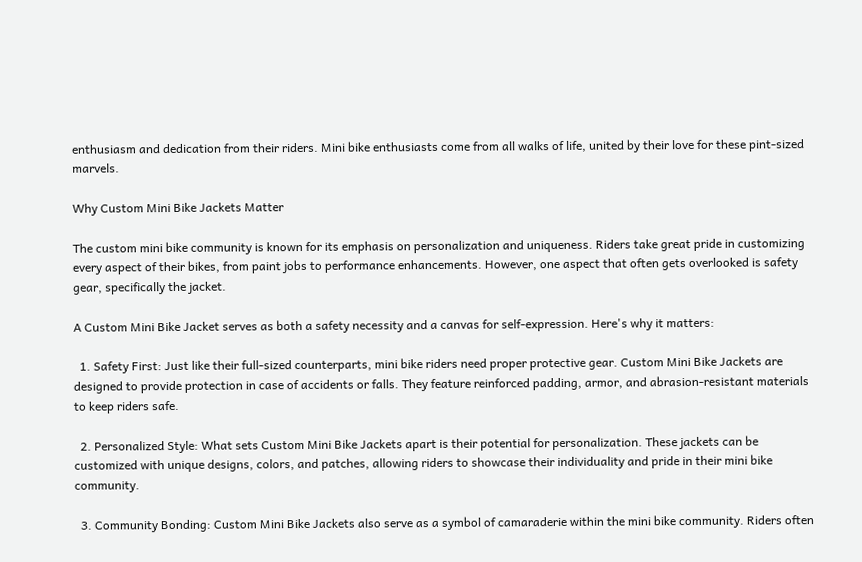enthusiasm and dedication from their riders. Mini bike enthusiasts come from all walks of life, united by their love for these pint-sized marvels.

Why Custom Mini Bike Jackets Matter

The custom mini bike community is known for its emphasis on personalization and uniqueness. Riders take great pride in customizing every aspect of their bikes, from paint jobs to performance enhancements. However, one aspect that often gets overlooked is safety gear, specifically the jacket.

A Custom Mini Bike Jacket serves as both a safety necessity and a canvas for self-expression. Here's why it matters:

  1. Safety First: Just like their full-sized counterparts, mini bike riders need proper protective gear. Custom Mini Bike Jackets are designed to provide protection in case of accidents or falls. They feature reinforced padding, armor, and abrasion-resistant materials to keep riders safe.

  2. Personalized Style: What sets Custom Mini Bike Jackets apart is their potential for personalization. These jackets can be customized with unique designs, colors, and patches, allowing riders to showcase their individuality and pride in their mini bike community.

  3. Community Bonding: Custom Mini Bike Jackets also serve as a symbol of camaraderie within the mini bike community. Riders often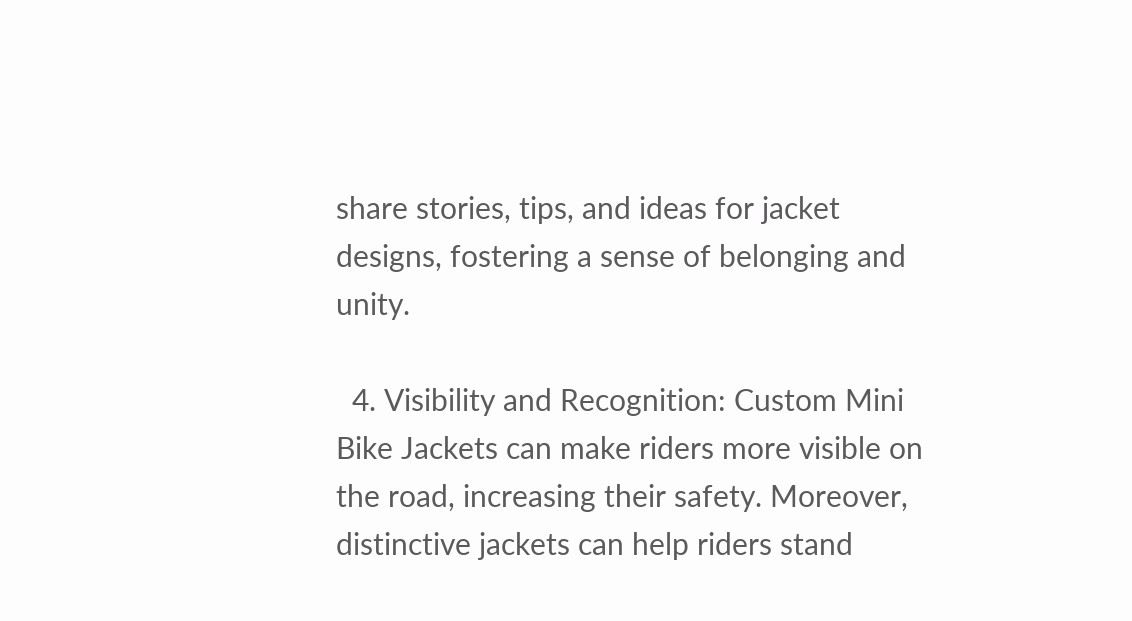share stories, tips, and ideas for jacket designs, fostering a sense of belonging and unity.

  4. Visibility and Recognition: Custom Mini Bike Jackets can make riders more visible on the road, increasing their safety. Moreover, distinctive jackets can help riders stand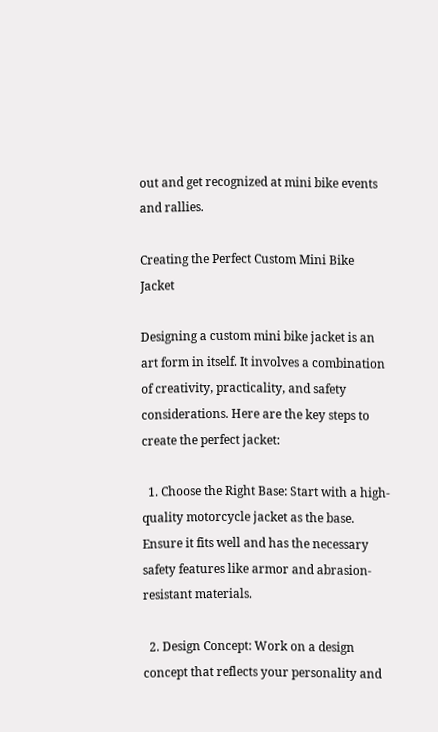out and get recognized at mini bike events and rallies.

Creating the Perfect Custom Mini Bike Jacket

Designing a custom mini bike jacket is an art form in itself. It involves a combination of creativity, practicality, and safety considerations. Here are the key steps to create the perfect jacket:

  1. Choose the Right Base: Start with a high-quality motorcycle jacket as the base. Ensure it fits well and has the necessary safety features like armor and abrasion-resistant materials.

  2. Design Concept: Work on a design concept that reflects your personality and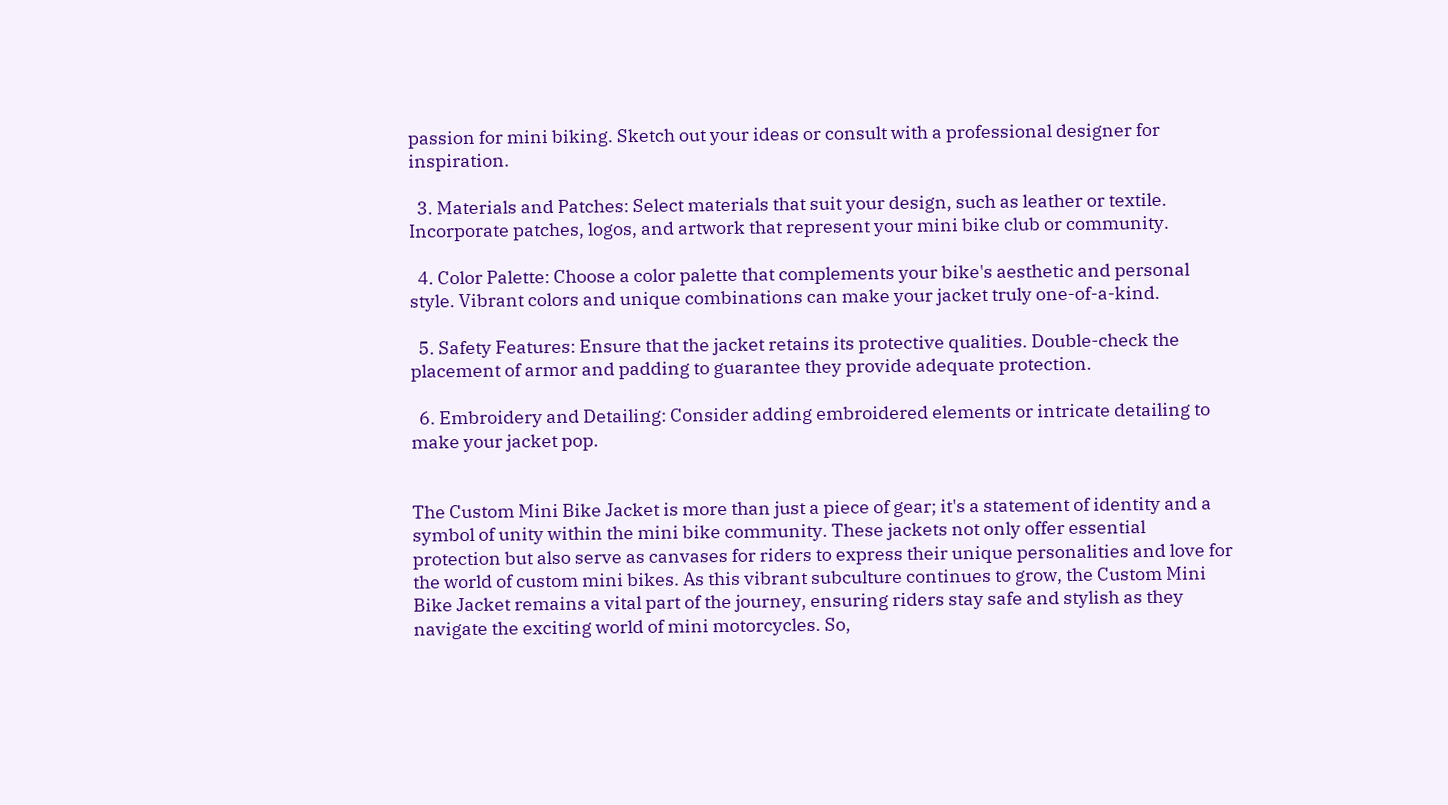passion for mini biking. Sketch out your ideas or consult with a professional designer for inspiration.

  3. Materials and Patches: Select materials that suit your design, such as leather or textile. Incorporate patches, logos, and artwork that represent your mini bike club or community.

  4. Color Palette: Choose a color palette that complements your bike's aesthetic and personal style. Vibrant colors and unique combinations can make your jacket truly one-of-a-kind.

  5. Safety Features: Ensure that the jacket retains its protective qualities. Double-check the placement of armor and padding to guarantee they provide adequate protection.

  6. Embroidery and Detailing: Consider adding embroidered elements or intricate detailing to make your jacket pop.


The Custom Mini Bike Jacket is more than just a piece of gear; it's a statement of identity and a symbol of unity within the mini bike community. These jackets not only offer essential protection but also serve as canvases for riders to express their unique personalities and love for the world of custom mini bikes. As this vibrant subculture continues to grow, the Custom Mini Bike Jacket remains a vital part of the journey, ensuring riders stay safe and stylish as they navigate the exciting world of mini motorcycles. So,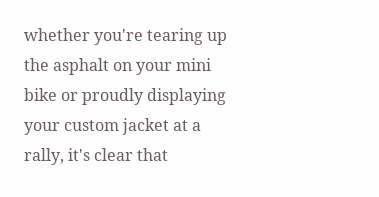whether you're tearing up the asphalt on your mini bike or proudly displaying your custom jacket at a rally, it's clear that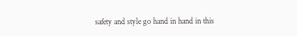safety and style go hand in hand in this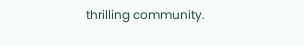thrilling community.